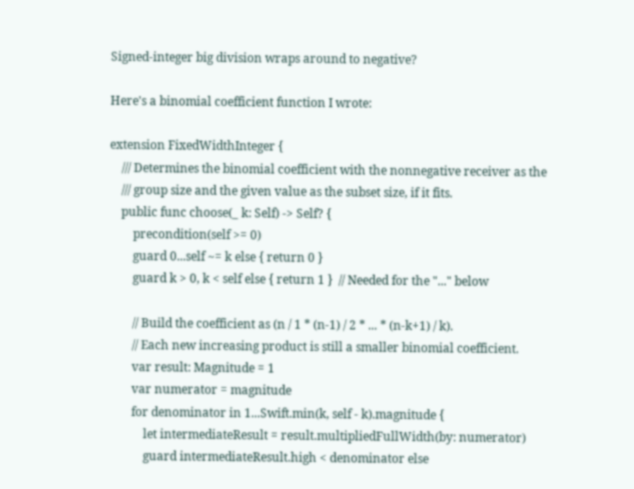Signed-integer big division wraps around to negative?

Here's a binomial coefficient function I wrote:

extension FixedWidthInteger {
    /// Determines the binomial coefficient with the nonnegative receiver as the
    /// group size and the given value as the subset size, if it fits.
    public func choose(_ k: Self) -> Self? {
        precondition(self >= 0)
        guard 0...self ~= k else { return 0 }
        guard k > 0, k < self else { return 1 }  // Needed for the "..." below

        // Build the coefficient as (n / 1 * (n-1) / 2 * ... * (n-k+1) / k).
        // Each new increasing product is still a smaller binomial coefficient.
        var result: Magnitude = 1
        var numerator = magnitude
        for denominator in 1...Swift.min(k, self - k).magnitude {
            let intermediateResult = result.multipliedFullWidth(by: numerator)
            guard intermediateResult.high < denominator else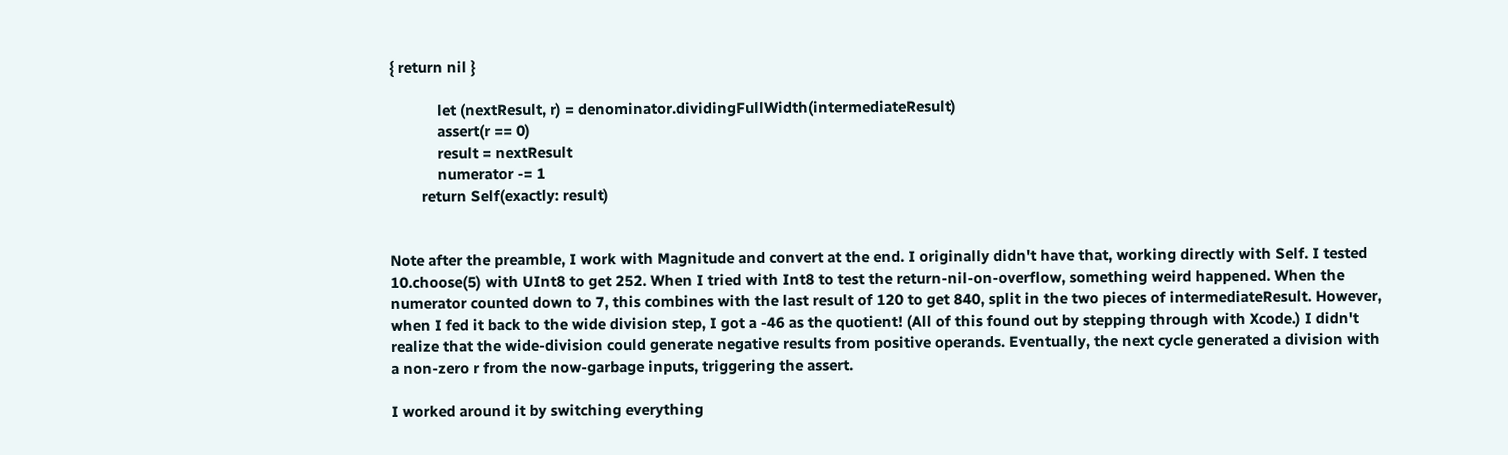{ return nil }

            let (nextResult, r) = denominator.dividingFullWidth(intermediateResult)
            assert(r == 0)
            result = nextResult
            numerator -= 1
        return Self(exactly: result)


Note after the preamble, I work with Magnitude and convert at the end. I originally didn't have that, working directly with Self. I tested 10.choose(5) with UInt8 to get 252. When I tried with Int8 to test the return-nil-on-overflow, something weird happened. When the numerator counted down to 7, this combines with the last result of 120 to get 840, split in the two pieces of intermediateResult. However, when I fed it back to the wide division step, I got a -46 as the quotient! (All of this found out by stepping through with Xcode.) I didn't realize that the wide-division could generate negative results from positive operands. Eventually, the next cycle generated a division with a non-zero r from the now-garbage inputs, triggering the assert.

I worked around it by switching everything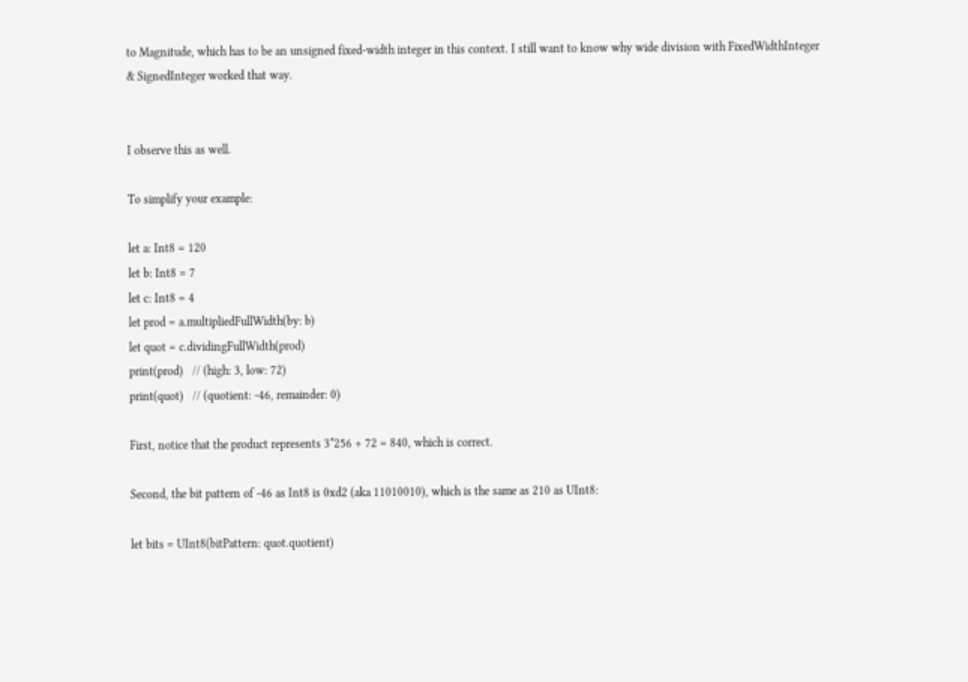to Magnitude, which has to be an unsigned fixed-width integer in this context. I still want to know why wide division with FixedWidthInteger & SignedInteger worked that way.


I observe this as well.

To simplify your example:

let a: Int8 = 120
let b: Int8 = 7
let c: Int8 = 4
let prod = a.multipliedFullWidth(by: b)
let quot = c.dividingFullWidth(prod)
print(prod)   // (high: 3, low: 72)
print(quot)   // (quotient: -46, remainder: 0)

First, notice that the product represents 3*256 + 72 = 840, which is correct.

Second, the bit pattern of -46 as Int8 is 0xd2 (aka 11010010), which is the same as 210 as UInt8:

let bits = UInt8(bitPattern: quot.quotient)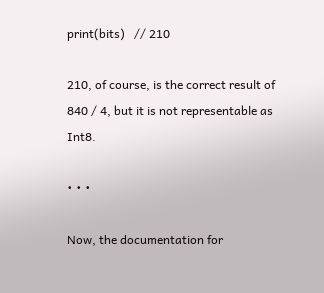print(bits)   // 210

210, of course, is the correct result of 840 / 4, but it is not representable as Int8.

• • •

Now, the documentation for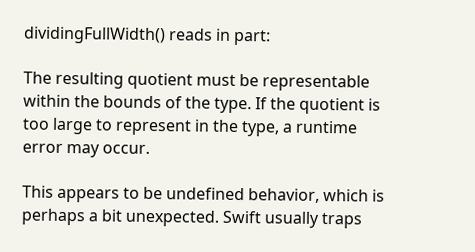dividingFullWidth() reads in part:

The resulting quotient must be representable within the bounds of the type. If the quotient is too large to represent in the type, a runtime error may occur.

This appears to be undefined behavior, which is perhaps a bit unexpected. Swift usually traps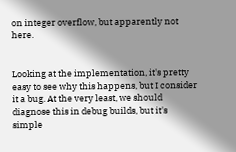on integer overflow, but apparently not here.


Looking at the implementation, it's pretty easy to see why this happens, but I consider it a bug. At the very least, we should diagnose this in debug builds, but it's simple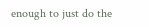enough to just do the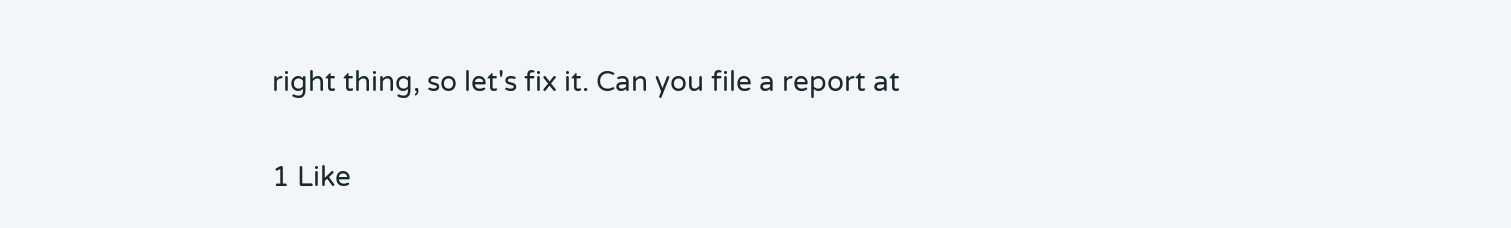right thing, so let's fix it. Can you file a report at

1 Like